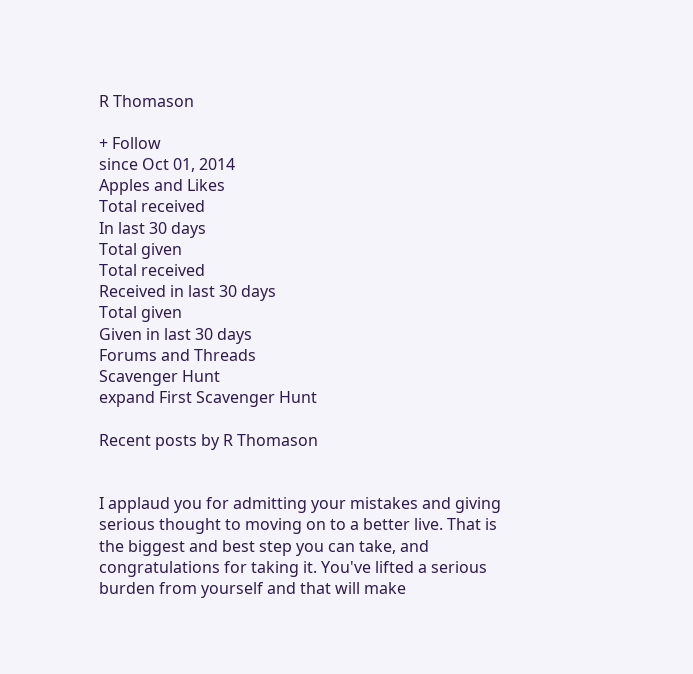R Thomason

+ Follow
since Oct 01, 2014
Apples and Likes
Total received
In last 30 days
Total given
Total received
Received in last 30 days
Total given
Given in last 30 days
Forums and Threads
Scavenger Hunt
expand First Scavenger Hunt

Recent posts by R Thomason


I applaud you for admitting your mistakes and giving serious thought to moving on to a better live. That is the biggest and best step you can take, and congratulations for taking it. You've lifted a serious burden from yourself and that will make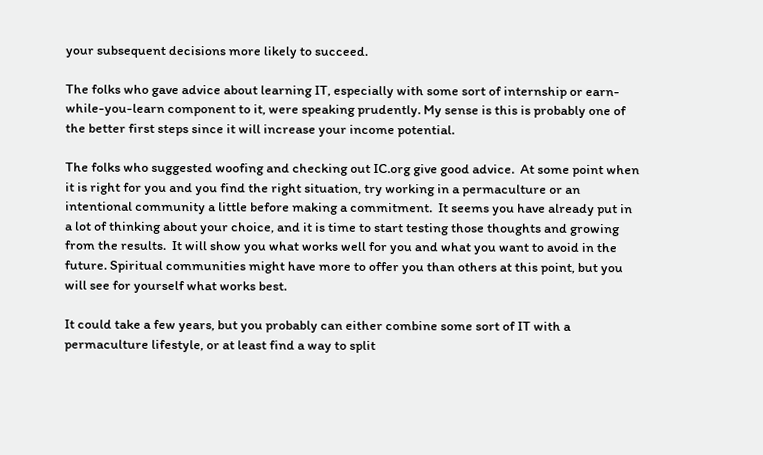your subsequent decisions more likely to succeed.

The folks who gave advice about learning IT, especially with some sort of internship or earn-while-you-learn component to it, were speaking prudently. My sense is this is probably one of the better first steps since it will increase your income potential.

The folks who suggested woofing and checking out IC.org give good advice.  At some point when it is right for you and you find the right situation, try working in a permaculture or an intentional community a little before making a commitment.  It seems you have already put in a lot of thinking about your choice, and it is time to start testing those thoughts and growing from the results.  It will show you what works well for you and what you want to avoid in the future. Spiritual communities might have more to offer you than others at this point, but you will see for yourself what works best.

It could take a few years, but you probably can either combine some sort of IT with a permaculture lifestyle, or at least find a way to split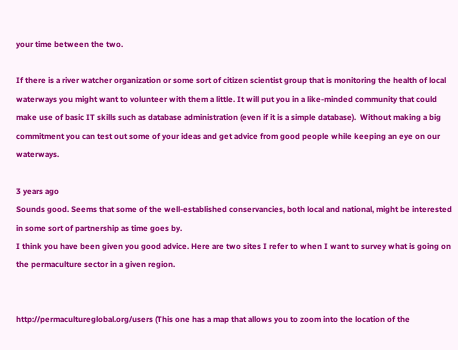your time between the two.

If there is a river watcher organization or some sort of citizen scientist group that is monitoring the health of local waterways you might want to volunteer with them a little. It will put you in a like-minded community that could make use of basic IT skills such as database administration (even if it is a simple database).  Without making a big commitment you can test out some of your ideas and get advice from good people while keeping an eye on our waterways.

3 years ago
Sounds good. Seems that some of the well-established conservancies, both local and national, might be interested in some sort of partnership as time goes by.
I think you have been given you good advice. Here are two sites I refer to when I want to survey what is going on the permaculture sector in a given region.


http://permacultureglobal.org/users (This one has a map that allows you to zoom into the location of the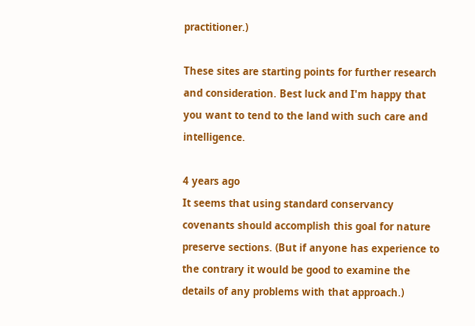practitioner.)

These sites are starting points for further research and consideration. Best luck and I'm happy that you want to tend to the land with such care and intelligence.

4 years ago
It seems that using standard conservancy covenants should accomplish this goal for nature preserve sections. (But if anyone has experience to the contrary it would be good to examine the details of any problems with that approach.)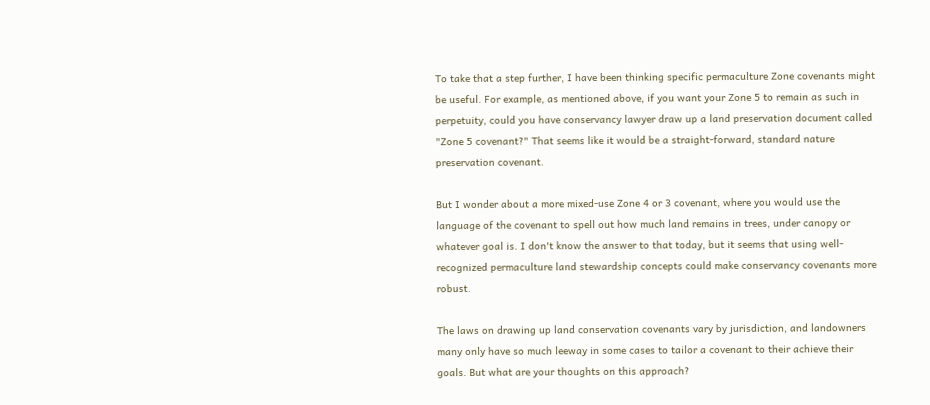To take that a step further, I have been thinking specific permaculture Zone covenants might be useful. For example, as mentioned above, if you want your Zone 5 to remain as such in perpetuity, could you have conservancy lawyer draw up a land preservation document called "Zone 5 covenant?" That seems like it would be a straight-forward, standard nature preservation covenant.

But I wonder about a more mixed-use Zone 4 or 3 covenant, where you would use the language of the covenant to spell out how much land remains in trees, under canopy or whatever goal is. I don't know the answer to that today, but it seems that using well-recognized permaculture land stewardship concepts could make conservancy covenants more robust.

The laws on drawing up land conservation covenants vary by jurisdiction, and landowners many only have so much leeway in some cases to tailor a covenant to their achieve their goals. But what are your thoughts on this approach?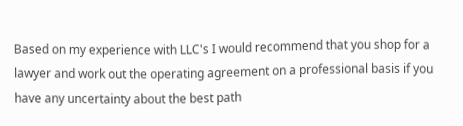Based on my experience with LLC's I would recommend that you shop for a lawyer and work out the operating agreement on a professional basis if you have any uncertainty about the best path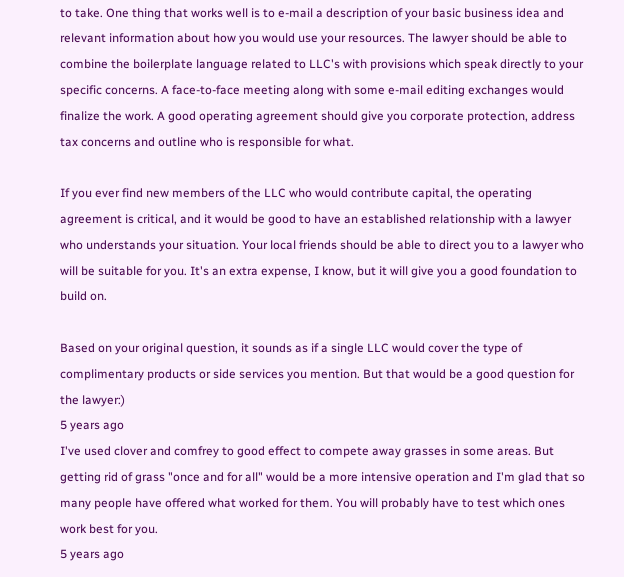to take. One thing that works well is to e-mail a description of your basic business idea and relevant information about how you would use your resources. The lawyer should be able to combine the boilerplate language related to LLC's with provisions which speak directly to your specific concerns. A face-to-face meeting along with some e-mail editing exchanges would finalize the work. A good operating agreement should give you corporate protection, address tax concerns and outline who is responsible for what.

If you ever find new members of the LLC who would contribute capital, the operating agreement is critical, and it would be good to have an established relationship with a lawyer who understands your situation. Your local friends should be able to direct you to a lawyer who will be suitable for you. It's an extra expense, I know, but it will give you a good foundation to build on.

Based on your original question, it sounds as if a single LLC would cover the type of complimentary products or side services you mention. But that would be a good question for the lawyer:)
5 years ago
I've used clover and comfrey to good effect to compete away grasses in some areas. But getting rid of grass "once and for all" would be a more intensive operation and I'm glad that so many people have offered what worked for them. You will probably have to test which ones work best for you.
5 years ago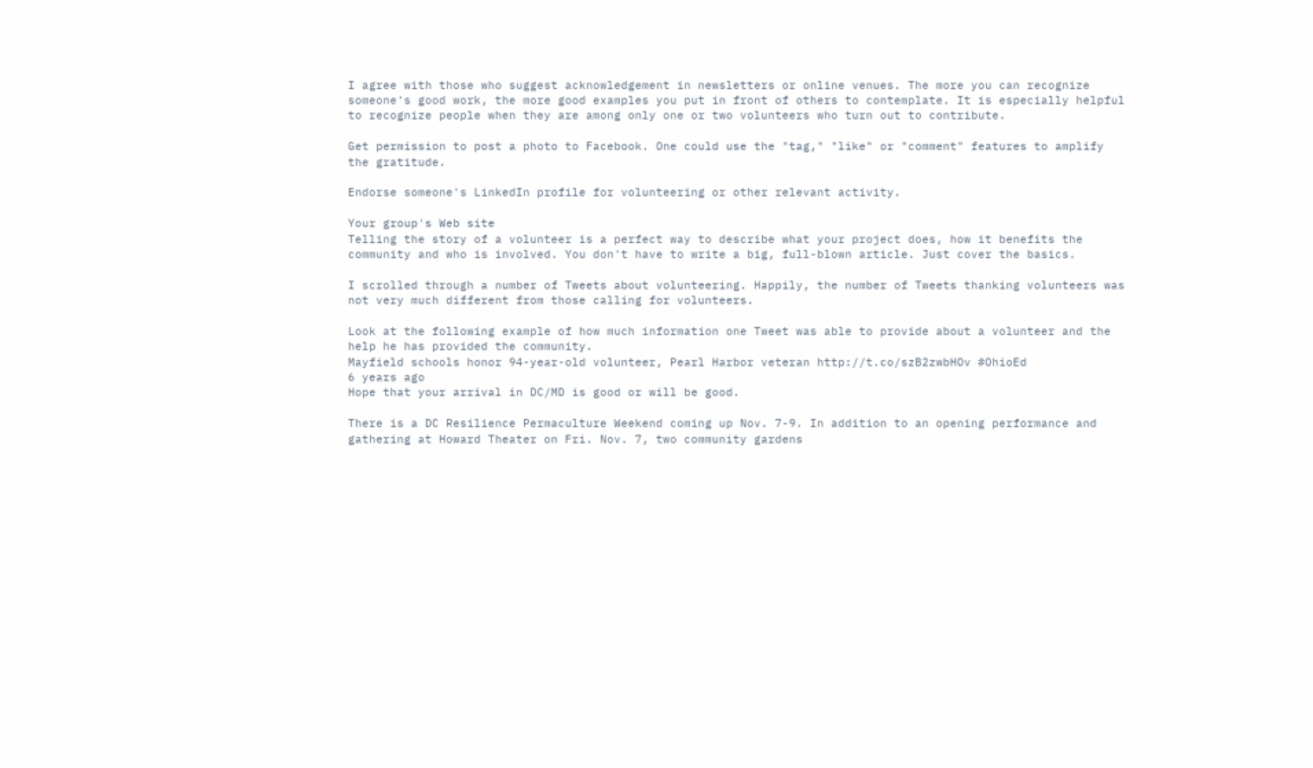I agree with those who suggest acknowledgement in newsletters or online venues. The more you can recognize someone's good work, the more good examples you put in front of others to contemplate. It is especially helpful to recognize people when they are among only one or two volunteers who turn out to contribute.

Get permission to post a photo to Facebook. One could use the "tag," "like" or "comment" features to amplify the gratitude.

Endorse someone's LinkedIn profile for volunteering or other relevant activity.

Your group's Web site
Telling the story of a volunteer is a perfect way to describe what your project does, how it benefits the community and who is involved. You don't have to write a big, full-blown article. Just cover the basics.

I scrolled through a number of Tweets about volunteering. Happily, the number of Tweets thanking volunteers was not very much different from those calling for volunteers.

Look at the following example of how much information one Tweet was able to provide about a volunteer and the help he has provided the community.
Mayfield schools honor 94-year-old volunteer, Pearl Harbor veteran http://t.co/szB2zwbHOv #OhioEd
6 years ago
Hope that your arrival in DC/MD is good or will be good.

There is a DC Resilience Permaculture Weekend coming up Nov. 7-9. In addition to an opening performance and gathering at Howard Theater on Fri. Nov. 7, two community gardens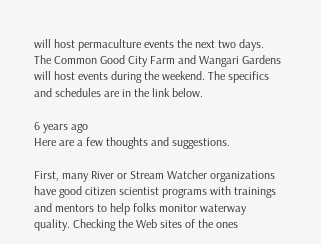will host permaculture events the next two days. The Common Good City Farm and Wangari Gardens will host events during the weekend. The specifics and schedules are in the link below.

6 years ago
Here are a few thoughts and suggestions.

First, many River or Stream Watcher organizations have good citizen scientist programs with trainings and mentors to help folks monitor waterway quality. Checking the Web sites of the ones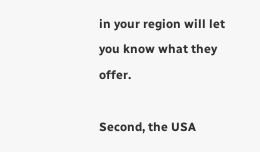in your region will let you know what they offer.

Second, the USA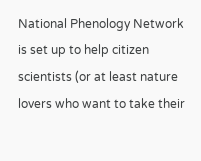National Phenology Network is set up to help citizen scientists (or at least nature lovers who want to take their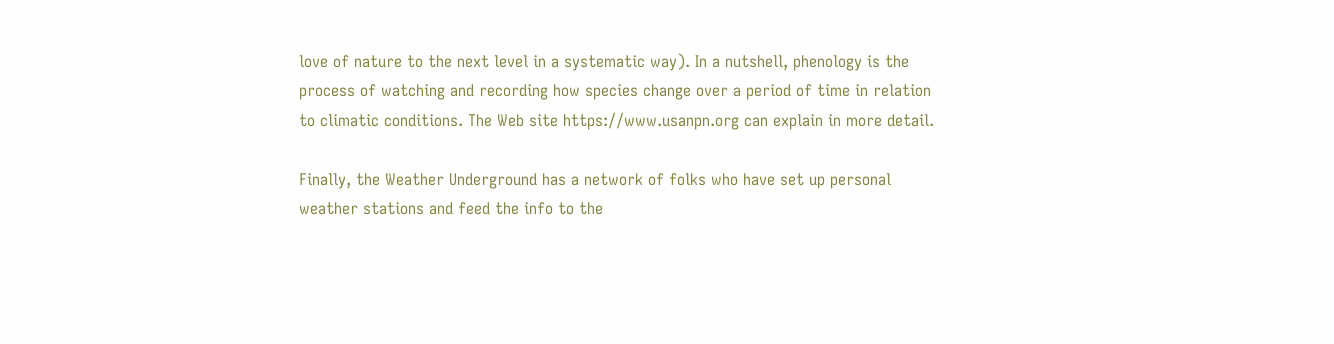love of nature to the next level in a systematic way). In a nutshell, phenology is the process of watching and recording how species change over a period of time in relation to climatic conditions. The Web site https://www.usanpn.org can explain in more detail.

Finally, the Weather Underground has a network of folks who have set up personal weather stations and feed the info to the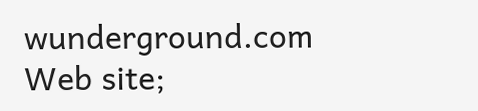wunderground.com Web site;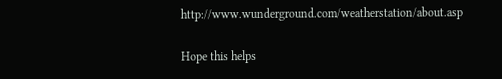http://www.wunderground.com/weatherstation/about.asp

Hope this helps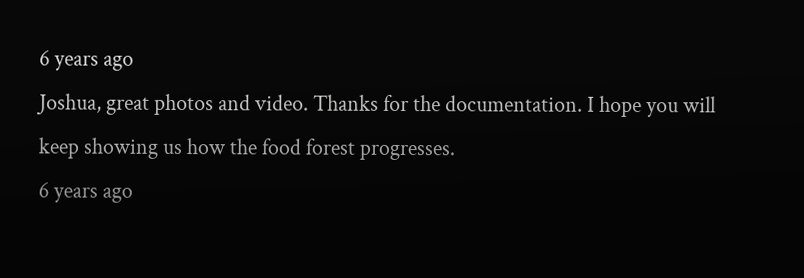6 years ago
Joshua, great photos and video. Thanks for the documentation. I hope you will keep showing us how the food forest progresses.
6 years ago